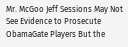Mr. McGoo Jeff Sessions May Not See Evidence to Prosecute ObamaGate Players But the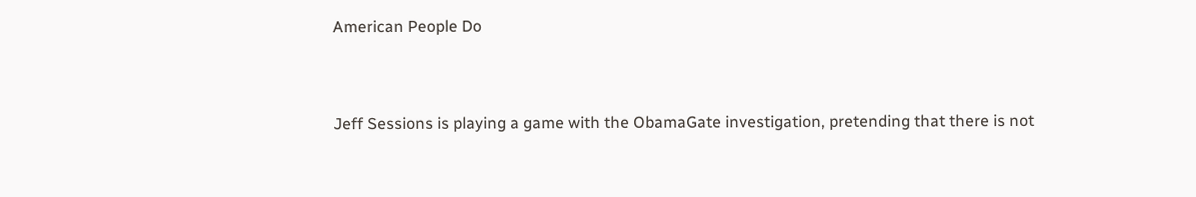American People Do


Jeff Sessions is playing a game with the ObamaGate investigation, pretending that there is not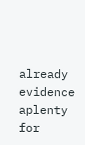already evidence aplenty for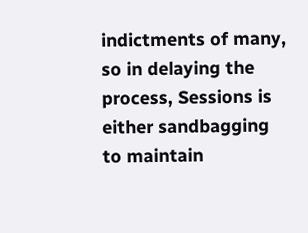indictments of many, so in delaying the process, Sessions is either sandbagging to maintain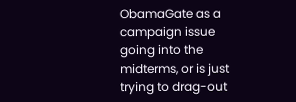ObamaGate as a campaign issue going into the midterms, or is just trying to drag-out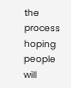the process hoping people will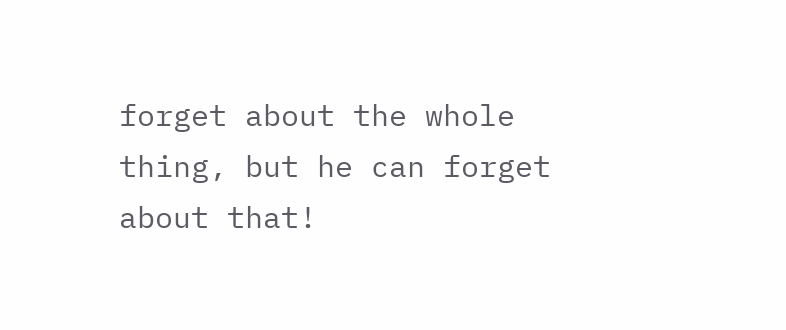forget about the whole thing, but he can forget about that!